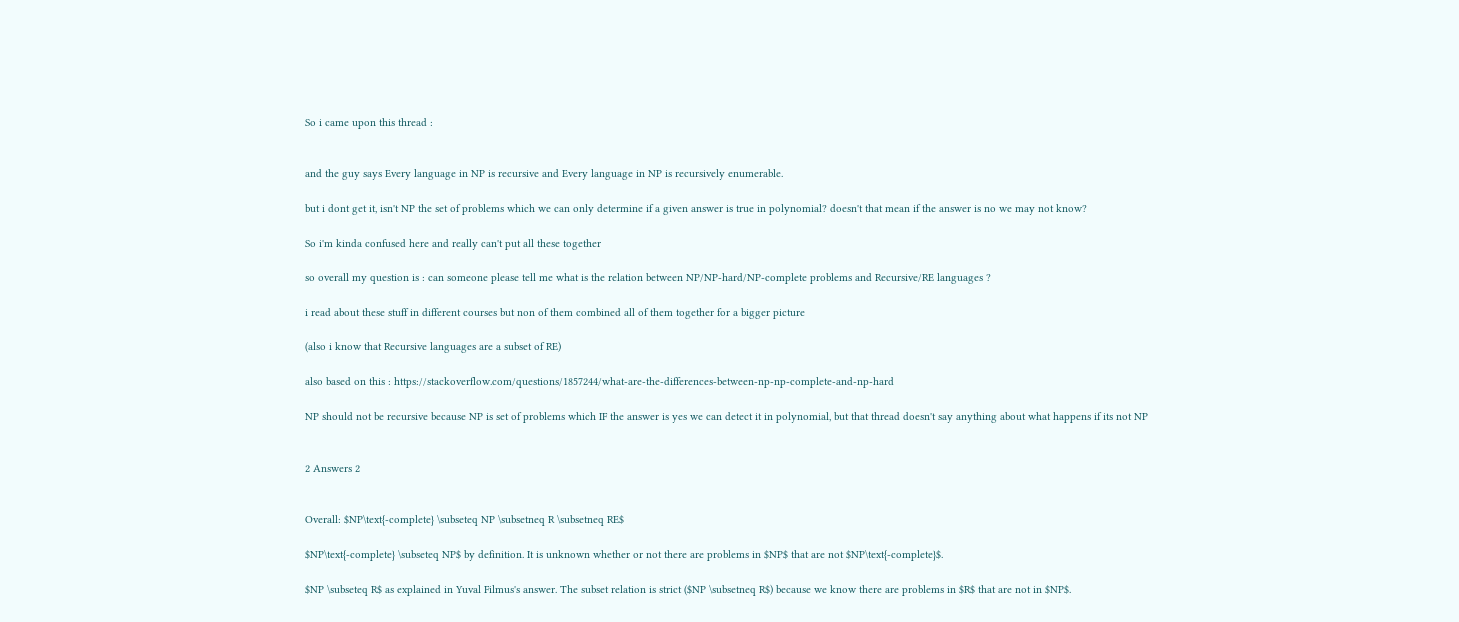So i came upon this thread :


and the guy says Every language in NP is recursive and Every language in NP is recursively enumerable.

but i dont get it, isn't NP the set of problems which we can only determine if a given answer is true in polynomial? doesn't that mean if the answer is no we may not know?

So i'm kinda confused here and really can't put all these together

so overall my question is : can someone please tell me what is the relation between NP/NP-hard/NP-complete problems and Recursive/RE languages ?

i read about these stuff in different courses but non of them combined all of them together for a bigger picture

(also i know that Recursive languages are a subset of RE)

also based on this : https://stackoverflow.com/questions/1857244/what-are-the-differences-between-np-np-complete-and-np-hard

NP should not be recursive because NP is set of problems which IF the answer is yes we can detect it in polynomial, but that thread doesn't say anything about what happens if its not NP


2 Answers 2


Overall: $NP\text{-complete} \subseteq NP \subsetneq R \subsetneq RE$

$NP\text{-complete} \subseteq NP$ by definition. It is unknown whether or not there are problems in $NP$ that are not $NP\text{-complete}$.

$NP \subseteq R$ as explained in Yuval Filmus's answer. The subset relation is strict ($NP \subsetneq R$) because we know there are problems in $R$ that are not in $NP$.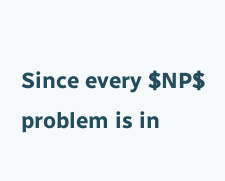Since every $NP$ problem is in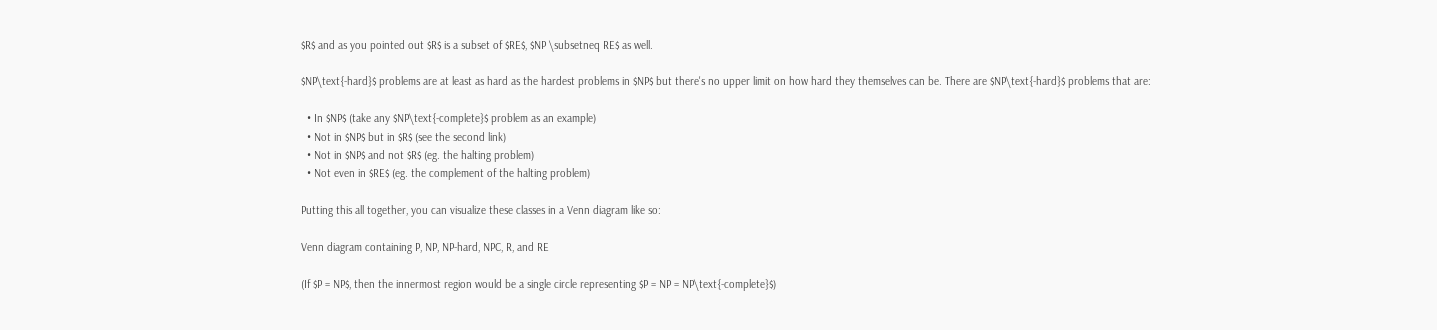$R$ and as you pointed out $R$ is a subset of $RE$, $NP \subsetneq RE$ as well.

$NP\text{-hard}$ problems are at least as hard as the hardest problems in $NP$ but there's no upper limit on how hard they themselves can be. There are $NP\text{-hard}$ problems that are:

  • In $NP$ (take any $NP\text{-complete}$ problem as an example)
  • Not in $NP$ but in $R$ (see the second link)
  • Not in $NP$ and not $R$ (eg. the halting problem)
  • Not even in $RE$ (eg. the complement of the halting problem)

Putting this all together, you can visualize these classes in a Venn diagram like so:

Venn diagram containing P, NP, NP-hard, NPC, R, and RE

(If $P = NP$, then the innermost region would be a single circle representing $P = NP = NP\text{-complete}$)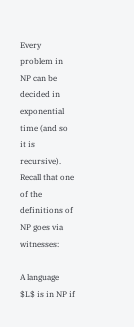Every problem in NP can be decided in exponential time (and so it is recursive). Recall that one of the definitions of NP goes via witnesses:

A language $L$ is in NP if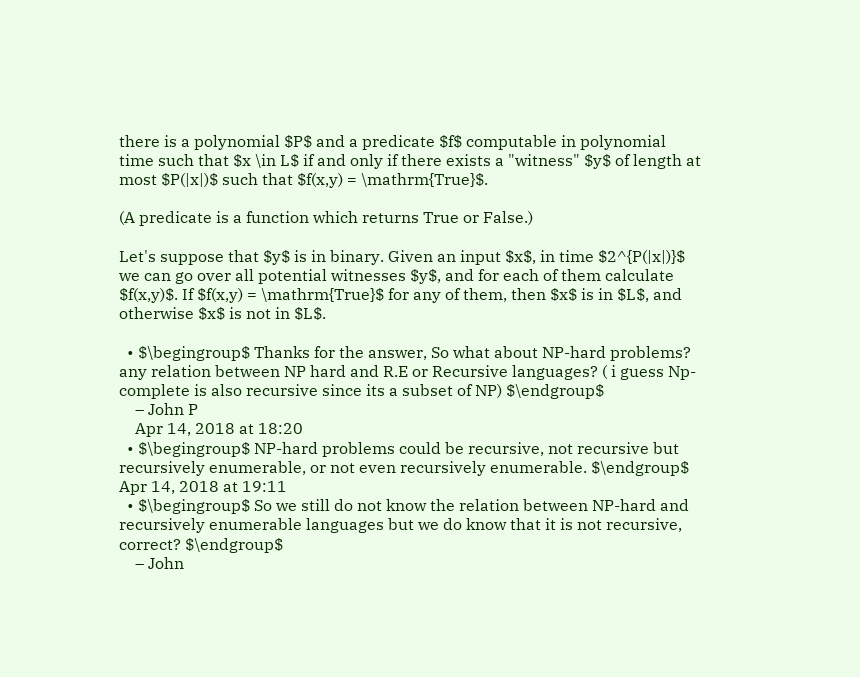there is a polynomial $P$ and a predicate $f$ computable in polynomial time such that $x \in L$ if and only if there exists a "witness" $y$ of length at most $P(|x|)$ such that $f(x,y) = \mathrm{True}$.

(A predicate is a function which returns True or False.)

Let's suppose that $y$ is in binary. Given an input $x$, in time $2^{P(|x|)}$ we can go over all potential witnesses $y$, and for each of them calculate $f(x,y)$. If $f(x,y) = \mathrm{True}$ for any of them, then $x$ is in $L$, and otherwise $x$ is not in $L$.

  • $\begingroup$ Thanks for the answer, So what about NP-hard problems? any relation between NP hard and R.E or Recursive languages? ( i guess Np-complete is also recursive since its a subset of NP) $\endgroup$
    – John P
    Apr 14, 2018 at 18:20
  • $\begingroup$ NP-hard problems could be recursive, not recursive but recursively enumerable, or not even recursively enumerable. $\endgroup$ Apr 14, 2018 at 19:11
  • $\begingroup$ So we still do not know the relation between NP-hard and recursively enumerable languages but we do know that it is not recursive, correct? $\endgroup$
    – John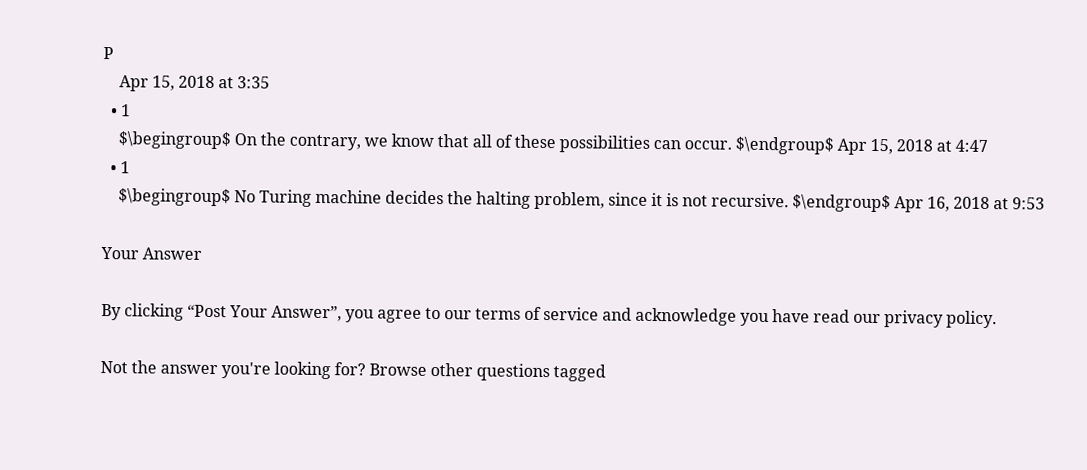P
    Apr 15, 2018 at 3:35
  • 1
    $\begingroup$ On the contrary, we know that all of these possibilities can occur. $\endgroup$ Apr 15, 2018 at 4:47
  • 1
    $\begingroup$ No Turing machine decides the halting problem, since it is not recursive. $\endgroup$ Apr 16, 2018 at 9:53

Your Answer

By clicking “Post Your Answer”, you agree to our terms of service and acknowledge you have read our privacy policy.

Not the answer you're looking for? Browse other questions tagged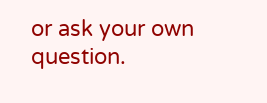or ask your own question.